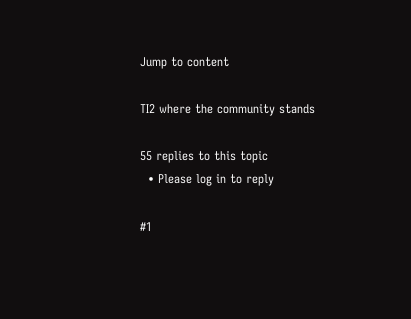Jump to content

TI2 where the community stands

55 replies to this topic
  • Please log in to reply

#1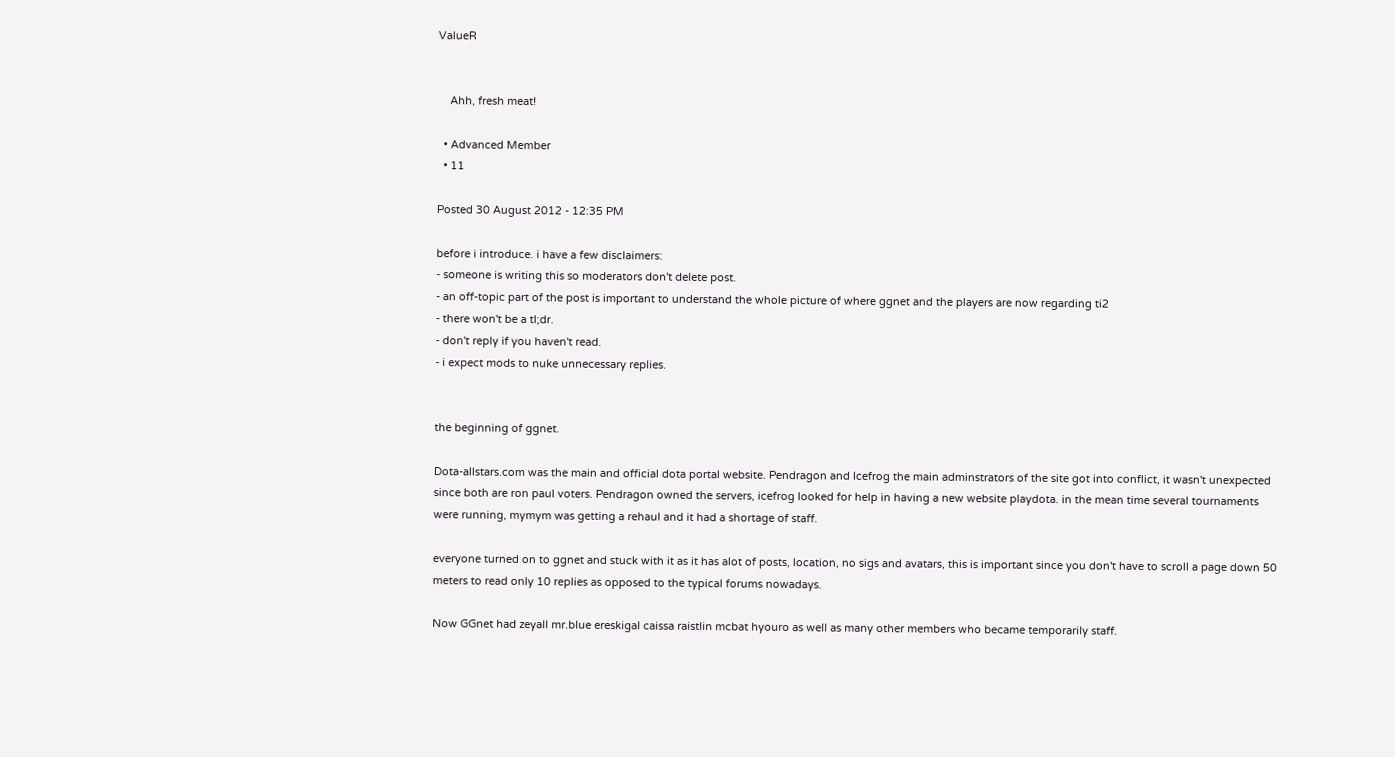ValueR


    Ahh, fresh meat!

  • Advanced Member
  • 11

Posted 30 August 2012 - 12:35 PM

before i introduce. i have a few disclaimers:
- someone is writing this so moderators don't delete post.
- an off-topic part of the post is important to understand the whole picture of where ggnet and the players are now regarding ti2
- there won't be a tl;dr.
- don't reply if you haven't read.
- i expect mods to nuke unnecessary replies.


the beginning of ggnet.

Dota-allstars.com was the main and official dota portal website. Pendragon and Icefrog the main adminstrators of the site got into conflict, it wasn't unexpected since both are ron paul voters. Pendragon owned the servers, icefrog looked for help in having a new website playdota. in the mean time several tournaments were running, mymym was getting a rehaul and it had a shortage of staff.

everyone turned on to ggnet and stuck with it as it has alot of posts, location, no sigs and avatars, this is important since you don't have to scroll a page down 50 meters to read only 10 replies as opposed to the typical forums nowadays.

Now GGnet had zeyall mr.blue ereskigal caissa raistlin mcbat hyouro as well as many other members who became temporarily staff.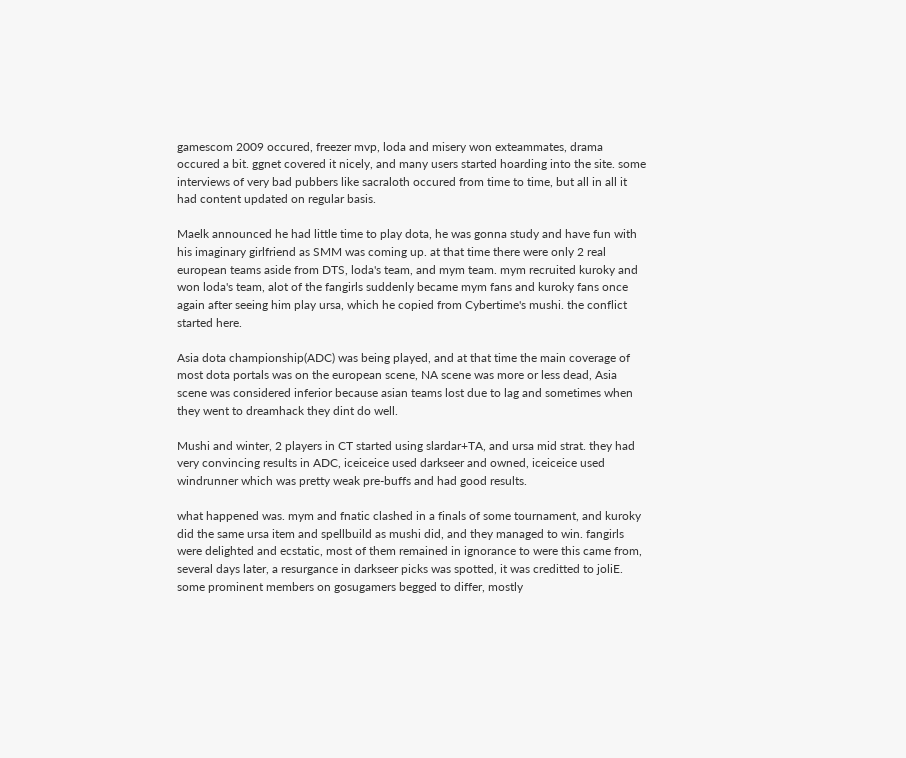gamescom 2009 occured, freezer mvp, loda and misery won exteammates, drama occured a bit. ggnet covered it nicely, and many users started hoarding into the site. some interviews of very bad pubbers like sacraloth occured from time to time, but all in all it had content updated on regular basis.

Maelk announced he had little time to play dota, he was gonna study and have fun with his imaginary girlfriend as SMM was coming up. at that time there were only 2 real european teams aside from DTS, loda's team, and mym team. mym recruited kuroky and won loda's team, alot of the fangirls suddenly became mym fans and kuroky fans once again after seeing him play ursa, which he copied from Cybertime's mushi. the conflict started here.

Asia dota championship(ADC) was being played, and at that time the main coverage of most dota portals was on the european scene, NA scene was more or less dead, Asia scene was considered inferior because asian teams lost due to lag and sometimes when they went to dreamhack they dint do well.

Mushi and winter, 2 players in CT started using slardar+TA, and ursa mid strat. they had very convincing results in ADC, iceiceice used darkseer and owned, iceiceice used windrunner which was pretty weak pre-buffs and had good results.

what happened was. mym and fnatic clashed in a finals of some tournament, and kuroky did the same ursa item and spellbuild as mushi did, and they managed to win. fangirls were delighted and ecstatic, most of them remained in ignorance to were this came from, several days later, a resurgance in darkseer picks was spotted, it was creditted to joliE. some prominent members on gosugamers begged to differ, mostly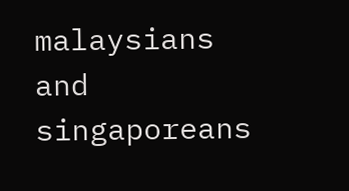malaysians and singaporeans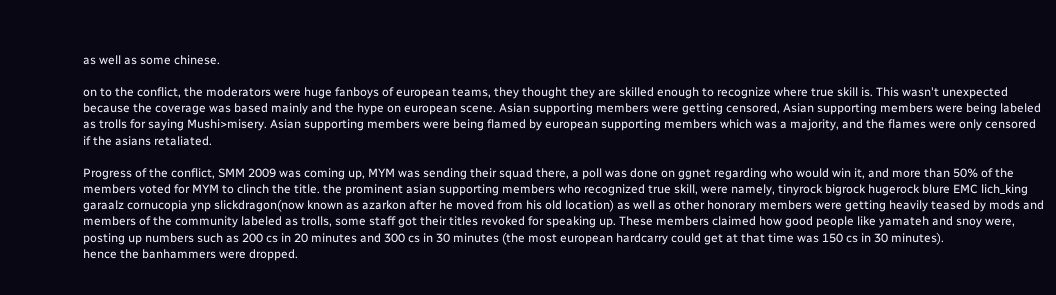as well as some chinese.

on to the conflict, the moderators were huge fanboys of european teams, they thought they are skilled enough to recognize where true skill is. This wasn't unexpected because the coverage was based mainly and the hype on european scene. Asian supporting members were getting censored, Asian supporting members were being labeled as trolls for saying Mushi>misery. Asian supporting members were being flamed by european supporting members which was a majority, and the flames were only censored if the asians retaliated.

Progress of the conflict, SMM 2009 was coming up, MYM was sending their squad there, a poll was done on ggnet regarding who would win it, and more than 50% of the members voted for MYM to clinch the title. the prominent asian supporting members who recognized true skill, were namely, tinyrock bigrock hugerock blure EMC lich_king garaalz cornucopia ynp slickdragon(now known as azarkon after he moved from his old location) as well as other honorary members were getting heavily teased by mods and members of the community labeled as trolls, some staff got their titles revoked for speaking up. These members claimed how good people like yamateh and snoy were, posting up numbers such as 200 cs in 20 minutes and 300 cs in 30 minutes (the most european hardcarry could get at that time was 150 cs in 30 minutes).
hence the banhammers were dropped.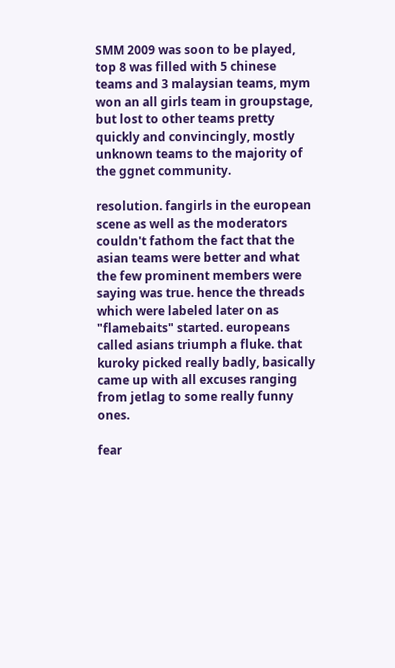SMM 2009 was soon to be played, top 8 was filled with 5 chinese teams and 3 malaysian teams, mym won an all girls team in groupstage, but lost to other teams pretty quickly and convincingly, mostly unknown teams to the majority of the ggnet community.

resolution. fangirls in the european scene as well as the moderators couldn't fathom the fact that the asian teams were better and what the few prominent members were saying was true. hence the threads which were labeled later on as "flamebaits" started. europeans called asians triumph a fluke. that kuroky picked really badly, basically came up with all excuses ranging from jetlag to some really funny ones.

fear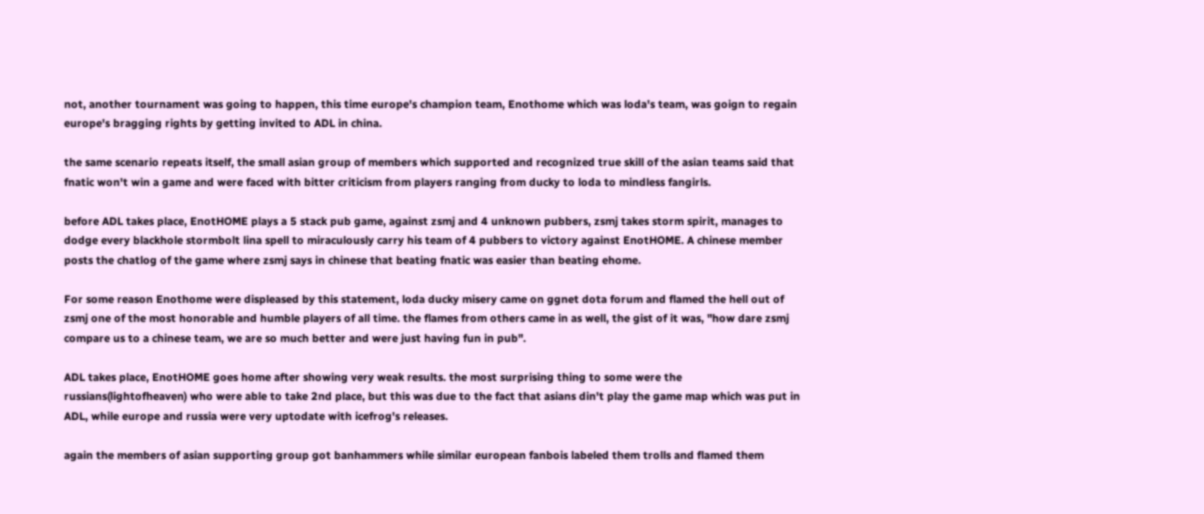not, another tournament was going to happen, this time europe's champion team, Enothome which was loda's team, was goign to regain europe's bragging rights by getting invited to ADL in china.

the same scenario repeats itself, the small asian group of members which supported and recognized true skill of the asian teams said that fnatic won't win a game and were faced with bitter criticism from players ranging from ducky to loda to mindless fangirls.

before ADL takes place, EnotHOME plays a 5 stack pub game, against zsmj and 4 unknown pubbers, zsmj takes storm spirit, manages to dodge every blackhole stormbolt lina spell to miraculously carry his team of 4 pubbers to victory against EnotHOME. A chinese member posts the chatlog of the game where zsmj says in chinese that beating fnatic was easier than beating ehome.

For some reason Enothome were displeased by this statement, loda ducky misery came on ggnet dota forum and flamed the hell out of zsmj one of the most honorable and humble players of all time. the flames from others came in as well, the gist of it was, "how dare zsmj compare us to a chinese team, we are so much better and were just having fun in pub".

ADL takes place, EnotHOME goes home after showing very weak results. the most surprising thing to some were the russians(lightofheaven) who were able to take 2nd place, but this was due to the fact that asians din't play the game map which was put in ADL, while europe and russia were very uptodate with icefrog's releases.

again the members of asian supporting group got banhammers while similar european fanbois labeled them trolls and flamed them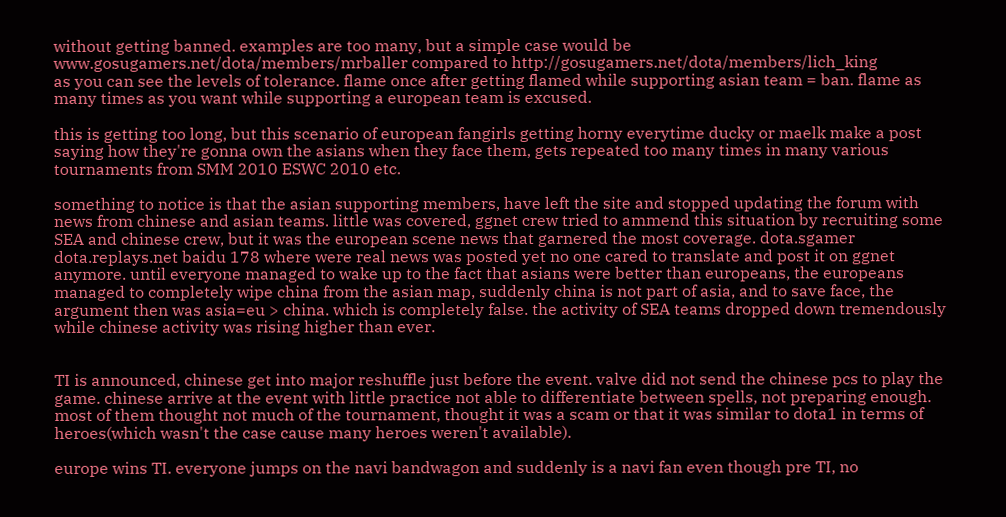without getting banned. examples are too many, but a simple case would be www.gosugamers.net/dota/members/mrballer compared to http://gosugamers.net/dota/members/lich_king
as you can see the levels of tolerance. flame once after getting flamed while supporting asian team = ban. flame as many times as you want while supporting a european team is excused.

this is getting too long, but this scenario of european fangirls getting horny everytime ducky or maelk make a post saying how they're gonna own the asians when they face them, gets repeated too many times in many various tournaments from SMM 2010 ESWC 2010 etc.

something to notice is that the asian supporting members, have left the site and stopped updating the forum with news from chinese and asian teams. little was covered, ggnet crew tried to ammend this situation by recruiting some SEA and chinese crew, but it was the european scene news that garnered the most coverage. dota.sgamer dota.replays.net baidu 178 where were real news was posted yet no one cared to translate and post it on ggnet anymore. until everyone managed to wake up to the fact that asians were better than europeans, the europeans managed to completely wipe china from the asian map, suddenly china is not part of asia, and to save face, the argument then was asia=eu > china. which is completely false. the activity of SEA teams dropped down tremendously while chinese activity was rising higher than ever.


TI is announced, chinese get into major reshuffle just before the event. valve did not send the chinese pcs to play the game. chinese arrive at the event with little practice not able to differentiate between spells, not preparing enough. most of them thought not much of the tournament, thought it was a scam or that it was similar to dota1 in terms of heroes(which wasn't the case cause many heroes weren't available).

europe wins TI. everyone jumps on the navi bandwagon and suddenly is a navi fan even though pre TI, no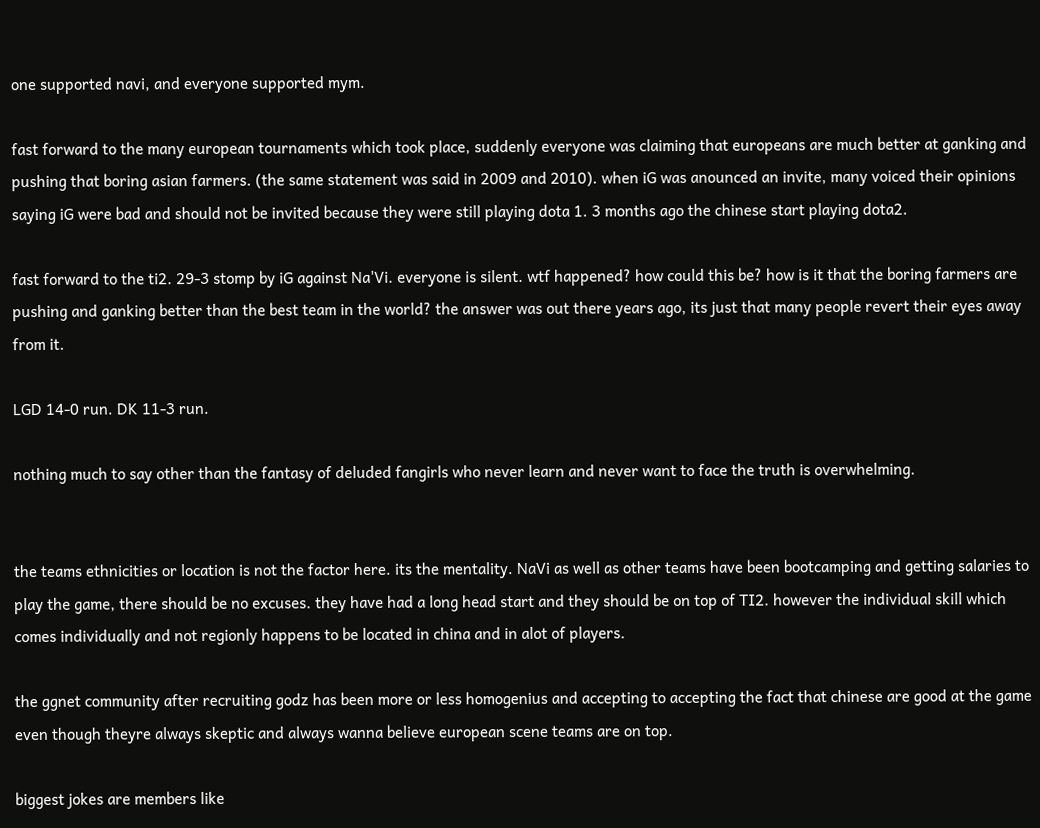one supported navi, and everyone supported mym.

fast forward to the many european tournaments which took place, suddenly everyone was claiming that europeans are much better at ganking and pushing that boring asian farmers. (the same statement was said in 2009 and 2010). when iG was anounced an invite, many voiced their opinions saying iG were bad and should not be invited because they were still playing dota 1. 3 months ago the chinese start playing dota2.

fast forward to the ti2. 29-3 stomp by iG against Na'Vi. everyone is silent. wtf happened? how could this be? how is it that the boring farmers are pushing and ganking better than the best team in the world? the answer was out there years ago, its just that many people revert their eyes away from it.

LGD 14-0 run. DK 11-3 run.

nothing much to say other than the fantasy of deluded fangirls who never learn and never want to face the truth is overwhelming.


the teams ethnicities or location is not the factor here. its the mentality. NaVi as well as other teams have been bootcamping and getting salaries to play the game, there should be no excuses. they have had a long head start and they should be on top of TI2. however the individual skill which comes individually and not regionly happens to be located in china and in alot of players.

the ggnet community after recruiting godz has been more or less homogenius and accepting to accepting the fact that chinese are good at the game even though theyre always skeptic and always wanna believe european scene teams are on top.

biggest jokes are members like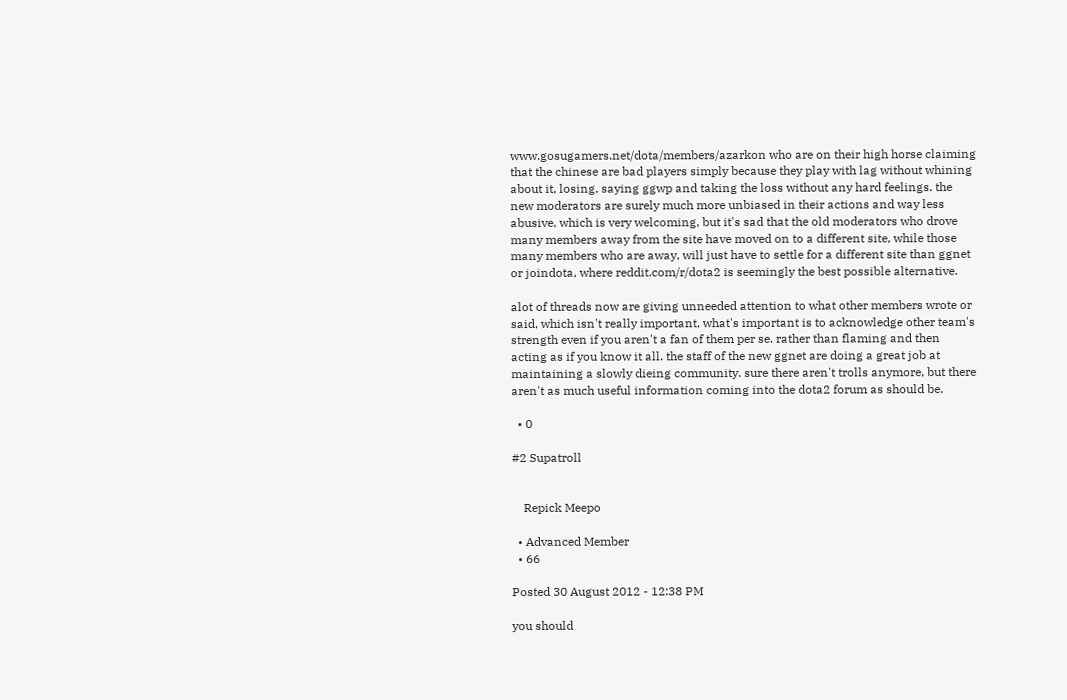www.gosugamers.net/dota/members/azarkon who are on their high horse claiming that the chinese are bad players simply because they play with lag without whining about it, losing, saying ggwp and taking the loss without any hard feelings. the new moderators are surely much more unbiased in their actions and way less abusive, which is very welcoming, but it's sad that the old moderators who drove many members away from the site have moved on to a different site, while those many members who are away, will just have to settle for a different site than ggnet or joindota, where reddit.com/r/dota2 is seemingly the best possible alternative.

alot of threads now are giving unneeded attention to what other members wrote or said, which isn't really important, what's important is to acknowledge other team's strength even if you aren't a fan of them per se. rather than flaming and then acting as if you know it all. the staff of the new ggnet are doing a great job at maintaining a slowly dieing community. sure there aren't trolls anymore, but there aren't as much useful information coming into the dota2 forum as should be.

  • 0

#2 Supatroll


    Repick Meepo

  • Advanced Member
  • 66

Posted 30 August 2012 - 12:38 PM

you should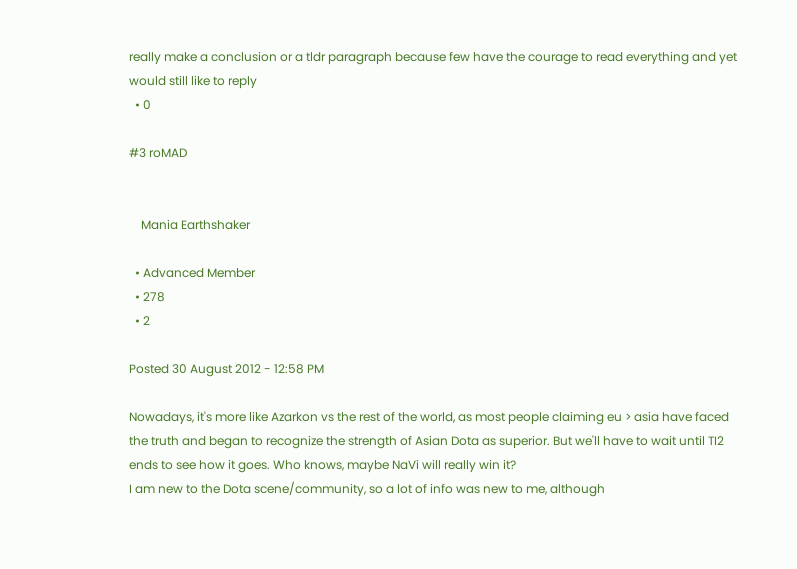really make a conclusion or a tldr paragraph because few have the courage to read everything and yet would still like to reply
  • 0

#3 roMAD


    Mania Earthshaker

  • Advanced Member
  • 278
  • 2

Posted 30 August 2012 - 12:58 PM

Nowadays, it's more like Azarkon vs the rest of the world, as most people claiming eu > asia have faced the truth and began to recognize the strength of Asian Dota as superior. But we'll have to wait until TI2 ends to see how it goes. Who knows, maybe NaVi will really win it?
I am new to the Dota scene/community, so a lot of info was new to me, although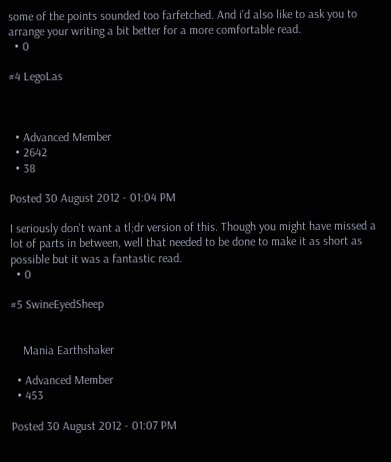some of the points sounded too farfetched. And i'd also like to ask you to arrange your writing a bit better for a more comfortable read.
  • 0

#4 LegoLas



  • Advanced Member
  • 2642
  • 38

Posted 30 August 2012 - 01:04 PM

I seriously don't want a tl;dr version of this. Though you might have missed a lot of parts in between, well that needed to be done to make it as short as possible but it was a fantastic read.
  • 0

#5 SwineEyedSheep


    Mania Earthshaker

  • Advanced Member
  • 453

Posted 30 August 2012 - 01:07 PM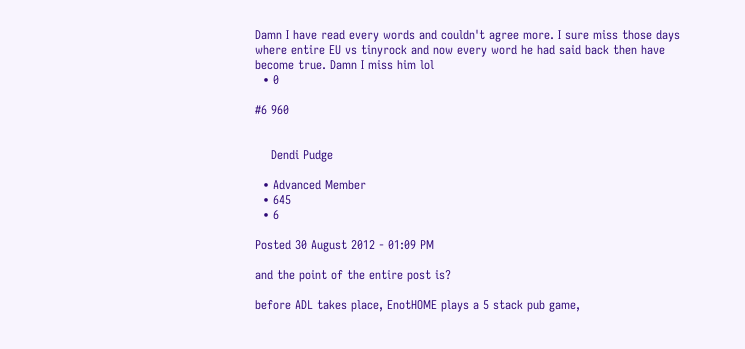Damn I have read every words and couldn't agree more. I sure miss those days where entire EU vs tinyrock and now every word he had said back then have become true. Damn I miss him lol
  • 0

#6 960


    Dendi Pudge

  • Advanced Member
  • 645
  • 6

Posted 30 August 2012 - 01:09 PM

and the point of the entire post is?

before ADL takes place, EnotHOME plays a 5 stack pub game,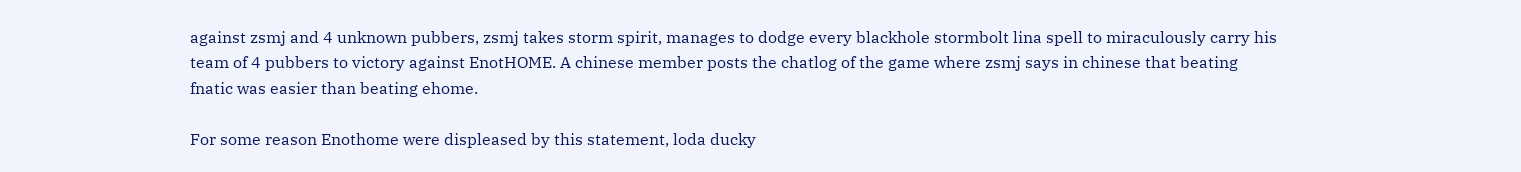against zsmj and 4 unknown pubbers, zsmj takes storm spirit, manages to dodge every blackhole stormbolt lina spell to miraculously carry his team of 4 pubbers to victory against EnotHOME. A chinese member posts the chatlog of the game where zsmj says in chinese that beating fnatic was easier than beating ehome.

For some reason Enothome were displeased by this statement, loda ducky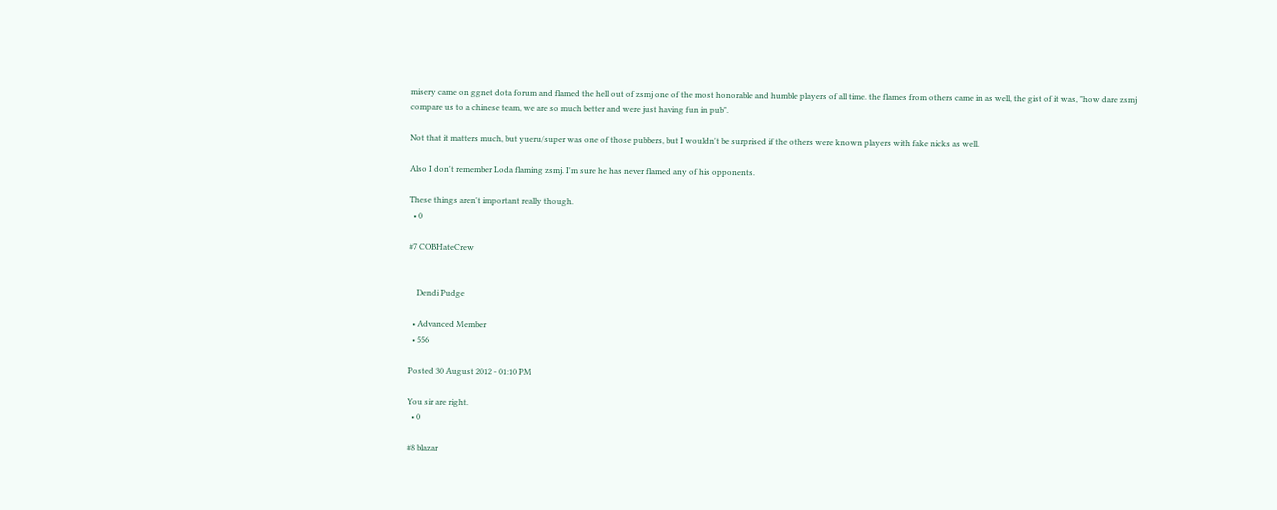misery came on ggnet dota forum and flamed the hell out of zsmj one of the most honorable and humble players of all time. the flames from others came in as well, the gist of it was, "how dare zsmj compare us to a chinese team, we are so much better and were just having fun in pub".

Not that it matters much, but yueru/super was one of those pubbers, but I wouldn't be surprised if the others were known players with fake nicks as well.

Also I don't remember Loda flaming zsmj. I'm sure he has never flamed any of his opponents.

These things aren't important really though.
  • 0

#7 COBHateCrew


    Dendi Pudge

  • Advanced Member
  • 556

Posted 30 August 2012 - 01:10 PM

You sir are right.
  • 0

#8 blazar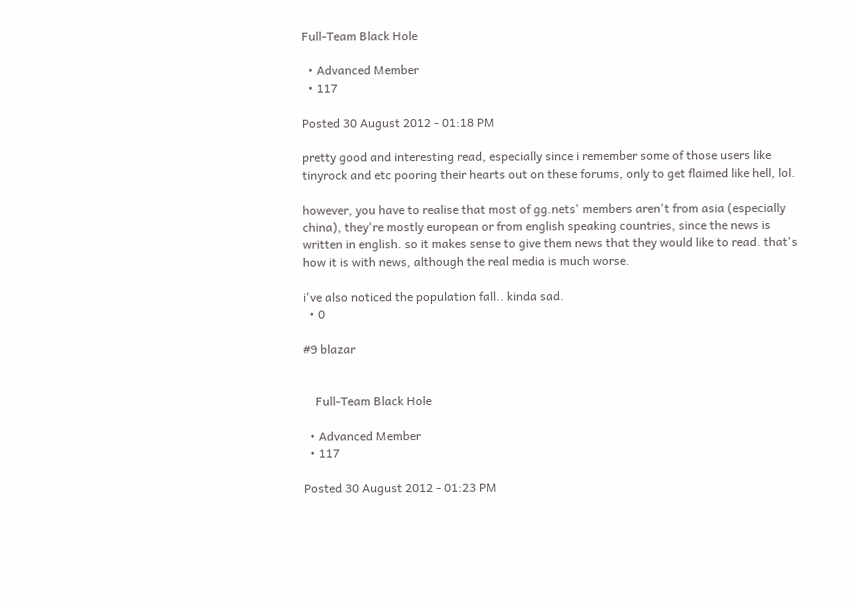Full-Team Black Hole

  • Advanced Member
  • 117

Posted 30 August 2012 - 01:18 PM

pretty good and interesting read, especially since i remember some of those users like tinyrock and etc pooring their hearts out on these forums, only to get flaimed like hell, lol.

however, you have to realise that most of gg.nets' members aren't from asia (especially china), they're mostly european or from english speaking countries, since the news is written in english. so it makes sense to give them news that they would like to read. that's how it is with news, although the real media is much worse.

i've also noticed the population fall.. kinda sad.
  • 0

#9 blazar


    Full-Team Black Hole

  • Advanced Member
  • 117

Posted 30 August 2012 - 01:23 PM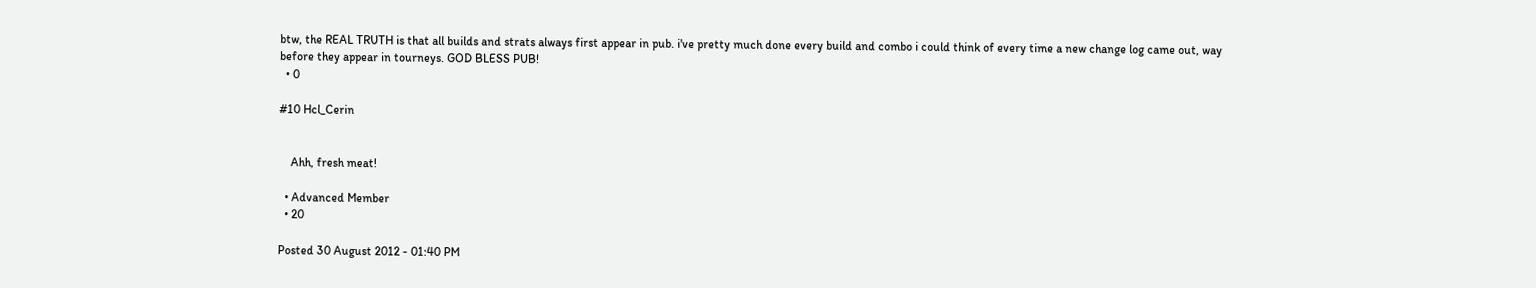btw, the REAL TRUTH is that all builds and strats always first appear in pub. i've pretty much done every build and combo i could think of every time a new change log came out, way before they appear in tourneys. GOD BLESS PUB!
  • 0

#10 Hcl_Cerin


    Ahh, fresh meat!

  • Advanced Member
  • 20

Posted 30 August 2012 - 01:40 PM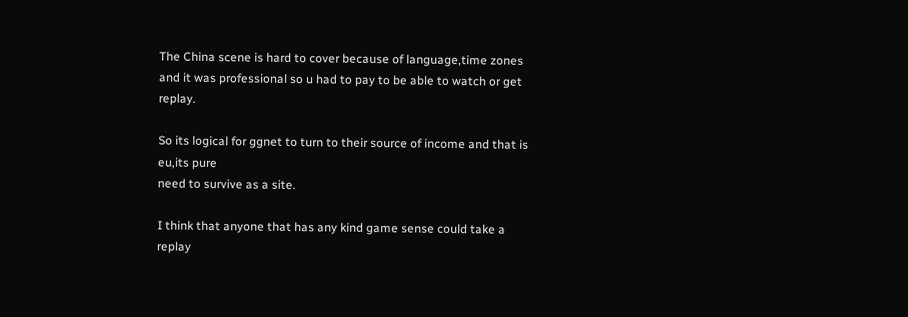The China scene is hard to cover because of language,time zones and it was professional so u had to pay to be able to watch or get replay.

So its logical for ggnet to turn to their source of income and that is eu,its pure
need to survive as a site.

I think that anyone that has any kind game sense could take a replay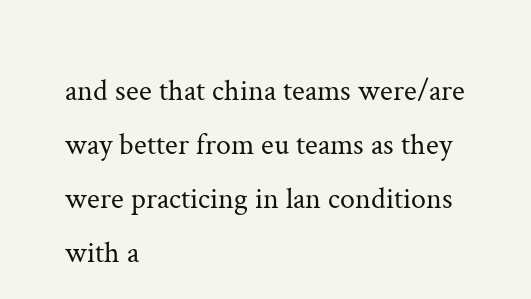and see that china teams were/are way better from eu teams as they were practicing in lan conditions with a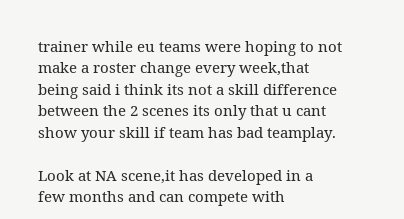trainer while eu teams were hoping to not
make a roster change every week,that being said i think its not a skill difference
between the 2 scenes its only that u cant show your skill if team has bad teamplay.

Look at NA scene,it has developed in a few months and can compete with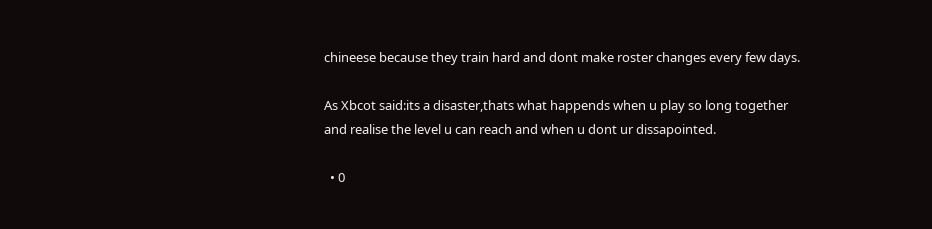chineese because they train hard and dont make roster changes every few days.

As Xbcot said:its a disaster,thats what happends when u play so long together
and realise the level u can reach and when u dont ur dissapointed.

  • 0